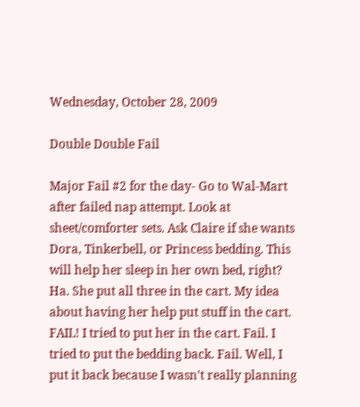Wednesday, October 28, 2009

Double Double Fail

Major Fail #2 for the day- Go to Wal-Mart after failed nap attempt. Look at sheet/comforter sets. Ask Claire if she wants Dora, Tinkerbell, or Princess bedding. This will help her sleep in her own bed, right? Ha. She put all three in the cart. My idea about having her help put stuff in the cart. FAIL! I tried to put her in the cart. Fail. I tried to put the bedding back. Fail. Well, I put it back because I wasn't really planning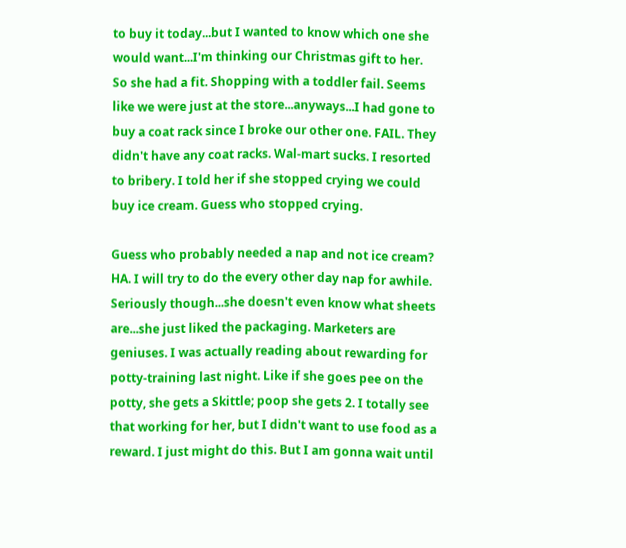to buy it today...but I wanted to know which one she would want...I'm thinking our Christmas gift to her. So she had a fit. Shopping with a toddler fail. Seems like we were just at the store...anyways...I had gone to buy a coat rack since I broke our other one. FAIL. They didn't have any coat racks. Wal-mart sucks. I resorted to bribery. I told her if she stopped crying we could buy ice cream. Guess who stopped crying.

Guess who probably needed a nap and not ice cream? HA. I will try to do the every other day nap for awhile. Seriously though...she doesn't even know what sheets are...she just liked the packaging. Marketers are geniuses. I was actually reading about rewarding for potty-training last night. Like if she goes pee on the potty, she gets a Skittle; poop she gets 2. I totally see that working for her, but I didn't want to use food as a reward. I just might do this. But I am gonna wait until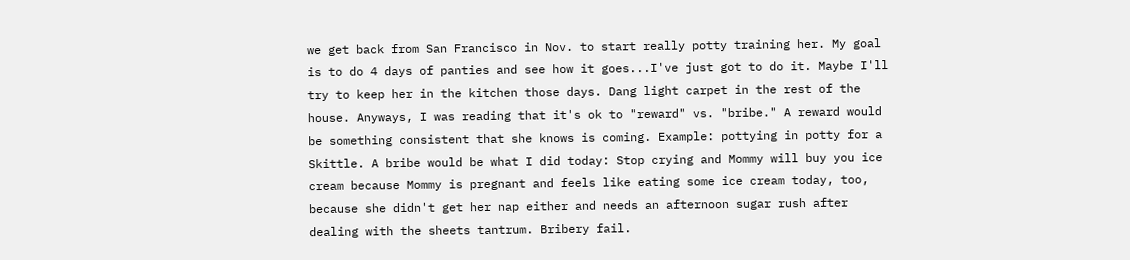we get back from San Francisco in Nov. to start really potty training her. My goal is to do 4 days of panties and see how it goes...I've just got to do it. Maybe I'll try to keep her in the kitchen those days. Dang light carpet in the rest of the house. Anyways, I was reading that it's ok to "reward" vs. "bribe." A reward would be something consistent that she knows is coming. Example: pottying in potty for a Skittle. A bribe would be what I did today: Stop crying and Mommy will buy you ice cream because Mommy is pregnant and feels like eating some ice cream today, too, because she didn't get her nap either and needs an afternoon sugar rush after dealing with the sheets tantrum. Bribery fail.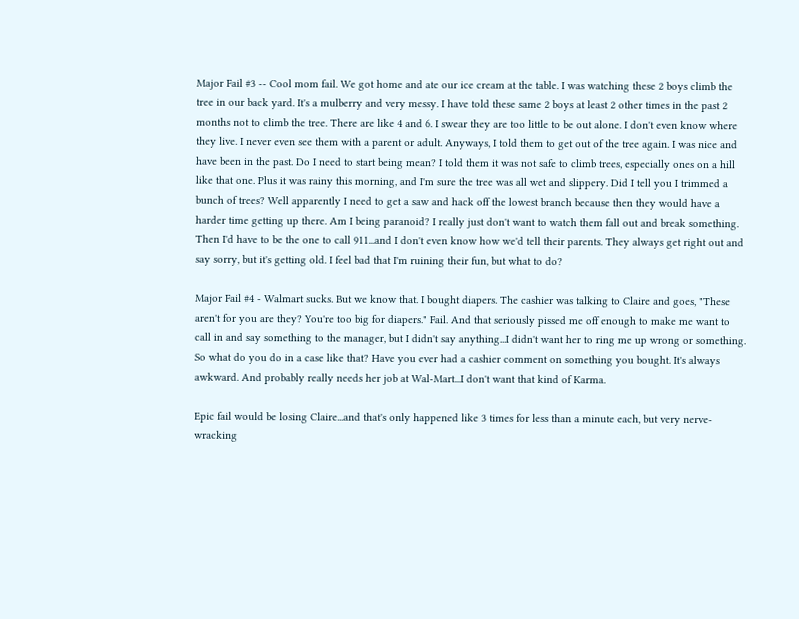Major Fail #3 -- Cool mom fail. We got home and ate our ice cream at the table. I was watching these 2 boys climb the tree in our back yard. It's a mulberry and very messy. I have told these same 2 boys at least 2 other times in the past 2 months not to climb the tree. There are like 4 and 6. I swear they are too little to be out alone. I don't even know where they live. I never even see them with a parent or adult. Anyways, I told them to get out of the tree again. I was nice and have been in the past. Do I need to start being mean? I told them it was not safe to climb trees, especially ones on a hill like that one. Plus it was rainy this morning, and I'm sure the tree was all wet and slippery. Did I tell you I trimmed a bunch of trees? Well apparently I need to get a saw and hack off the lowest branch because then they would have a harder time getting up there. Am I being paranoid? I really just don't want to watch them fall out and break something. Then I'd have to be the one to call 911...and I don't even know how we'd tell their parents. They always get right out and say sorry, but it's getting old. I feel bad that I'm ruining their fun, but what to do?

Major Fail #4 - Walmart sucks. But we know that. I bought diapers. The cashier was talking to Claire and goes, "These aren't for you are they? You're too big for diapers." Fail. And that seriously pissed me off enough to make me want to call in and say something to the manager, but I didn't say anything...I didn't want her to ring me up wrong or something. So what do you do in a case like that? Have you ever had a cashier comment on something you bought. It's always awkward. And probably really needs her job at Wal-Mart...I don't want that kind of Karma.

Epic fail would be losing Claire...and that's only happened like 3 times for less than a minute each, but very nerve-wracking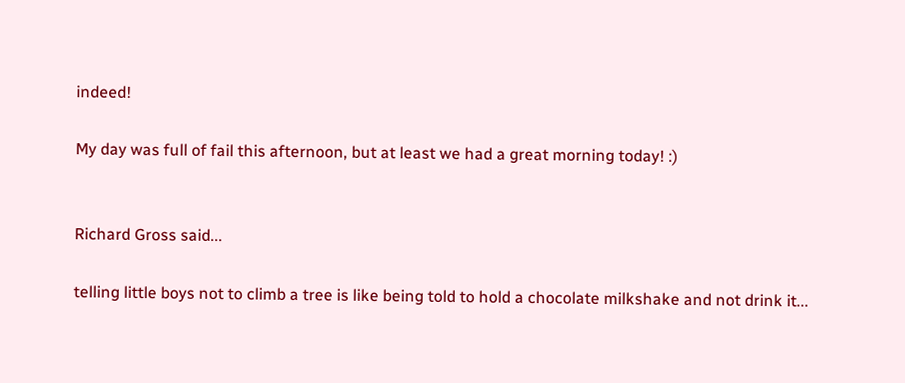indeed!

My day was full of fail this afternoon, but at least we had a great morning today! :)


Richard Gross said...

telling little boys not to climb a tree is like being told to hold a chocolate milkshake and not drink it...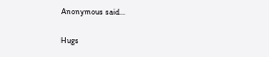Anonymous said...

Hugs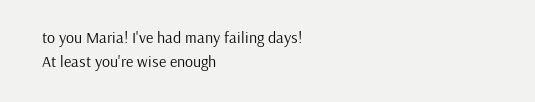to you Maria! I've had many failing days! At least you're wise enough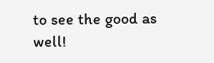to see the good as well!